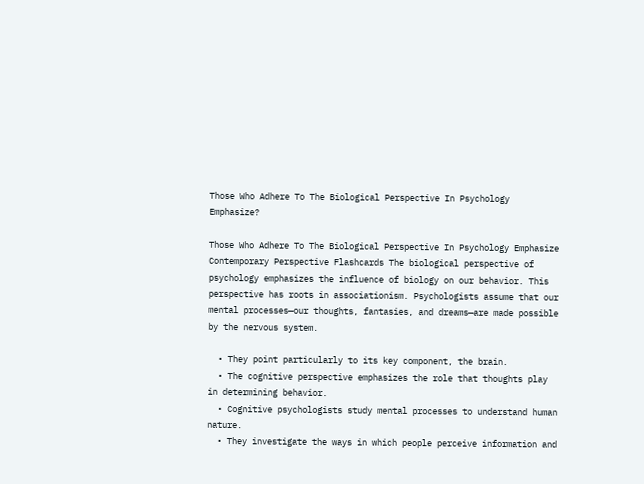Those Who Adhere To The Biological Perspective In Psychology Emphasize?

Those Who Adhere To The Biological Perspective In Psychology Emphasize
Contemporary Perspective Flashcards The biological perspective of psychology emphasizes the influence of biology on our behavior. This perspective has roots in associationism. Psychologists assume that our mental processes—our thoughts, fantasies, and dreams—are made possible by the nervous system.

  • They point particularly to its key component, the brain.
  • The cognitive perspective emphasizes the role that thoughts play in determining behavior.
  • Cognitive psychologists study mental processes to understand human nature.
  • They investigate the ways in which people perceive information and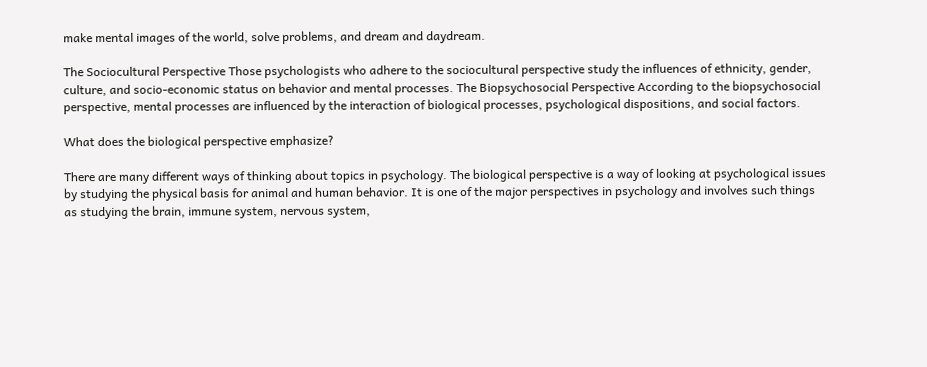make mental images of the world, solve problems, and dream and daydream.

The Sociocultural Perspective Those psychologists who adhere to the sociocultural perspective study the influences of ethnicity, gender, culture, and socio-economic status on behavior and mental processes. The Biopsychosocial Perspective According to the biopsychosocial perspective, mental processes are influenced by the interaction of biological processes, psychological dispositions, and social factors.

What does the biological perspective emphasize?

There are many different ways of thinking about topics in psychology. The biological perspective is a way of looking at psychological issues by studying the physical basis for animal and human behavior. It is one of the major perspectives in psychology and involves such things as studying the brain, immune system, nervous system,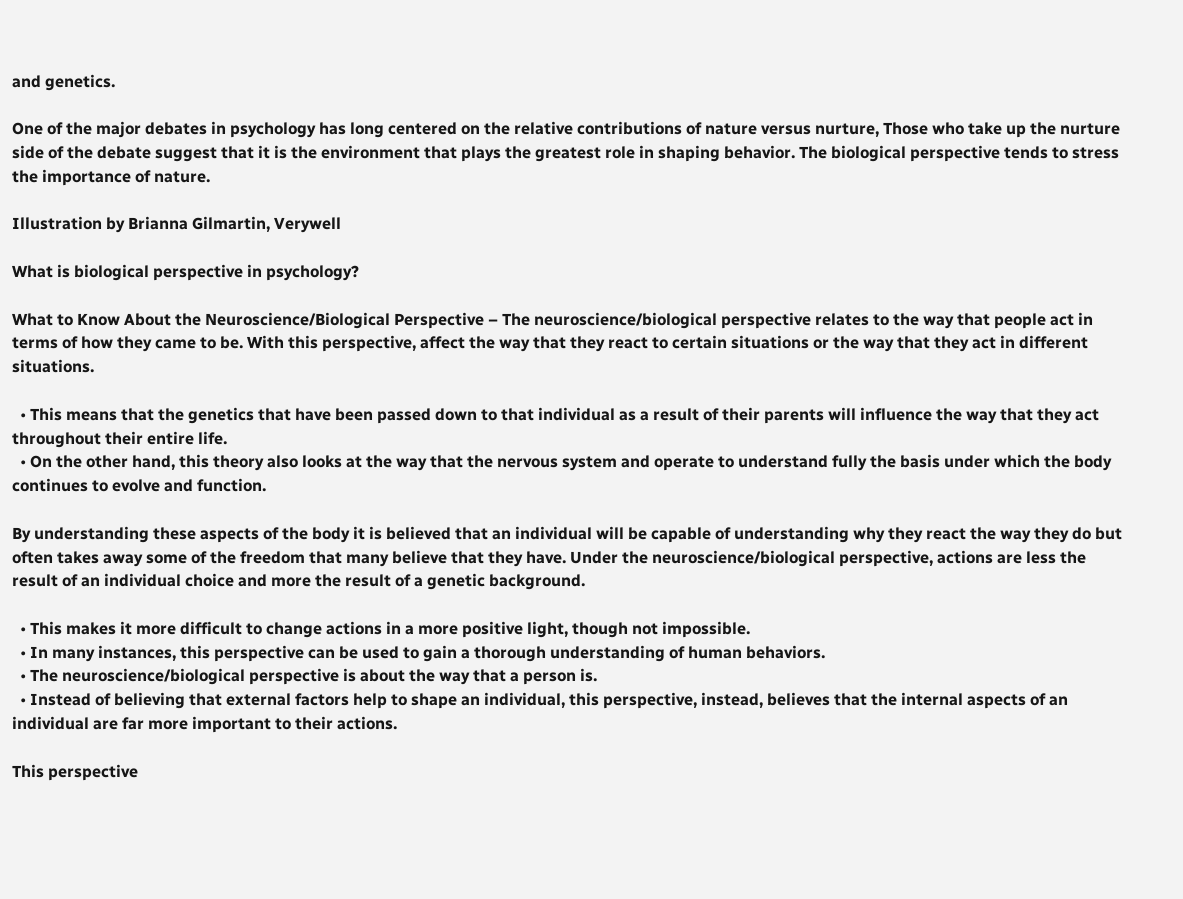and genetics.

One of the major debates in psychology has long centered on the relative contributions of nature versus nurture, Those who take up the nurture side of the debate suggest that it is the environment that plays the greatest role in shaping behavior. The biological perspective tends to stress the importance of nature.

Illustration by Brianna Gilmartin, Verywell

What is biological perspective in psychology?

What to Know About the Neuroscience/Biological Perspective – The neuroscience/biological perspective relates to the way that people act in terms of how they came to be. With this perspective, affect the way that they react to certain situations or the way that they act in different situations.

  • This means that the genetics that have been passed down to that individual as a result of their parents will influence the way that they act throughout their entire life.
  • On the other hand, this theory also looks at the way that the nervous system and operate to understand fully the basis under which the body continues to evolve and function.

By understanding these aspects of the body it is believed that an individual will be capable of understanding why they react the way they do but often takes away some of the freedom that many believe that they have. Under the neuroscience/biological perspective, actions are less the result of an individual choice and more the result of a genetic background.

  • This makes it more difficult to change actions in a more positive light, though not impossible.
  • In many instances, this perspective can be used to gain a thorough understanding of human behaviors.
  • The neuroscience/biological perspective is about the way that a person is.
  • Instead of believing that external factors help to shape an individual, this perspective, instead, believes that the internal aspects of an individual are far more important to their actions.

This perspective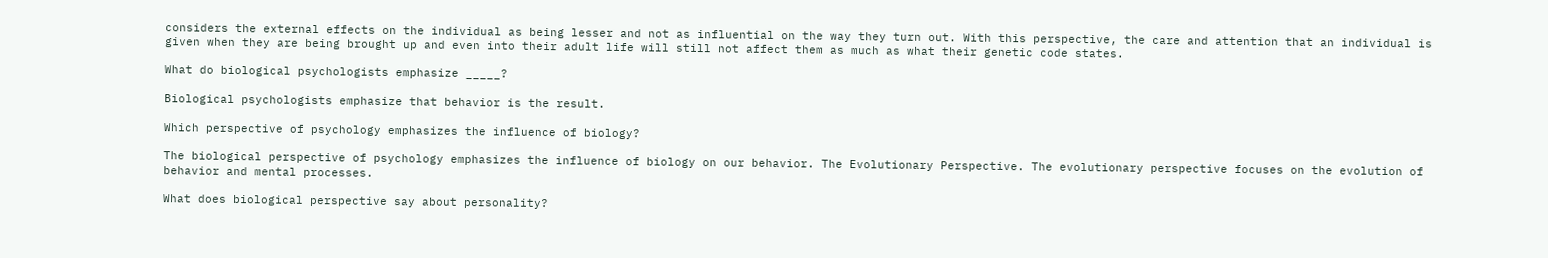considers the external effects on the individual as being lesser and not as influential on the way they turn out. With this perspective, the care and attention that an individual is given when they are being brought up and even into their adult life will still not affect them as much as what their genetic code states.

What do biological psychologists emphasize _____?

Biological psychologists emphasize that behavior is the result.

Which perspective of psychology emphasizes the influence of biology?

The biological perspective of psychology emphasizes the influence of biology on our behavior. The Evolutionary Perspective. The evolutionary perspective focuses on the evolution of behavior and mental processes.

What does biological perspective say about personality?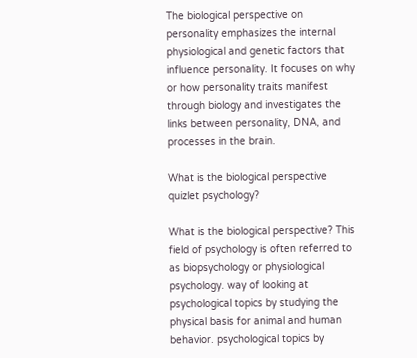The biological perspective on personality emphasizes the internal physiological and genetic factors that influence personality. It focuses on why or how personality traits manifest through biology and investigates the links between personality, DNA, and processes in the brain.

What is the biological perspective quizlet psychology?

What is the biological perspective? This field of psychology is often referred to as biopsychology or physiological psychology. way of looking at psychological topics by studying the physical basis for animal and human behavior. psychological topics by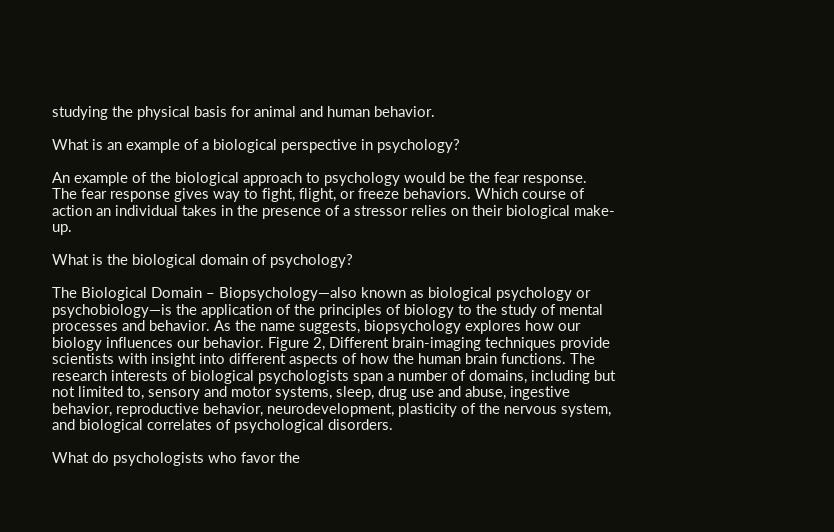studying the physical basis for animal and human behavior.

What is an example of a biological perspective in psychology?

An example of the biological approach to psychology would be the fear response. The fear response gives way to fight, flight, or freeze behaviors. Which course of action an individual takes in the presence of a stressor relies on their biological make-up.

What is the biological domain of psychology?

The Biological Domain – Biopsychology—also known as biological psychology or psychobiology—is the application of the principles of biology to the study of mental processes and behavior. As the name suggests, biopsychology explores how our biology influences our behavior. Figure 2, Different brain-imaging techniques provide scientists with insight into different aspects of how the human brain functions. The research interests of biological psychologists span a number of domains, including but not limited to, sensory and motor systems, sleep, drug use and abuse, ingestive behavior, reproductive behavior, neurodevelopment, plasticity of the nervous system, and biological correlates of psychological disorders.

What do psychologists who favor the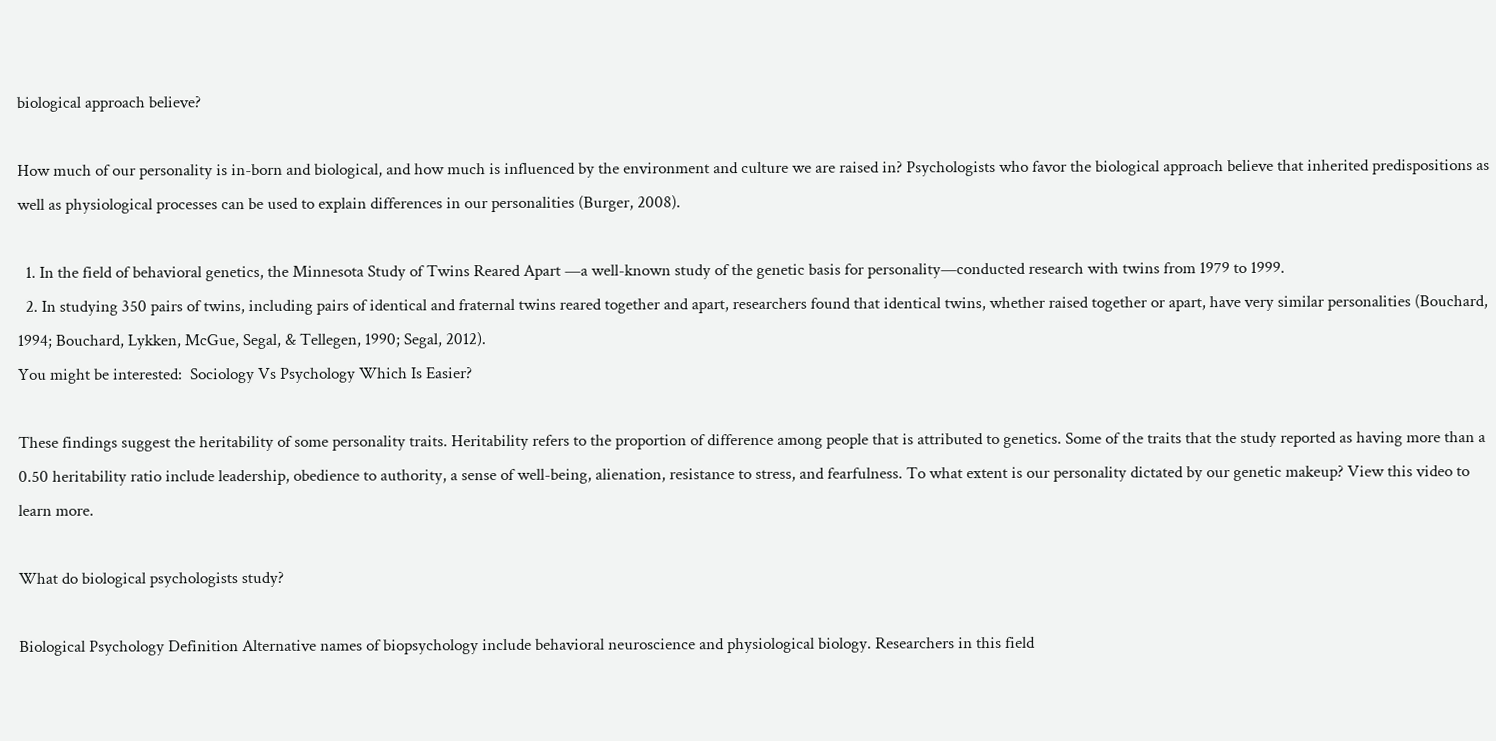biological approach believe?

How much of our personality is in-born and biological, and how much is influenced by the environment and culture we are raised in? Psychologists who favor the biological approach believe that inherited predispositions as well as physiological processes can be used to explain differences in our personalities (Burger, 2008).

  1. In the field of behavioral genetics, the Minnesota Study of Twins Reared Apart —a well-known study of the genetic basis for personality—conducted research with twins from 1979 to 1999.
  2. In studying 350 pairs of twins, including pairs of identical and fraternal twins reared together and apart, researchers found that identical twins, whether raised together or apart, have very similar personalities (Bouchard, 1994; Bouchard, Lykken, McGue, Segal, & Tellegen, 1990; Segal, 2012).
You might be interested:  Sociology Vs Psychology Which Is Easier?

These findings suggest the heritability of some personality traits. Heritability refers to the proportion of difference among people that is attributed to genetics. Some of the traits that the study reported as having more than a 0.50 heritability ratio include leadership, obedience to authority, a sense of well-being, alienation, resistance to stress, and fearfulness. To what extent is our personality dictated by our genetic makeup? View this video to learn more.

What do biological psychologists study?

Biological Psychology Definition Alternative names of biopsychology include behavioral neuroscience and physiological biology. Researchers in this field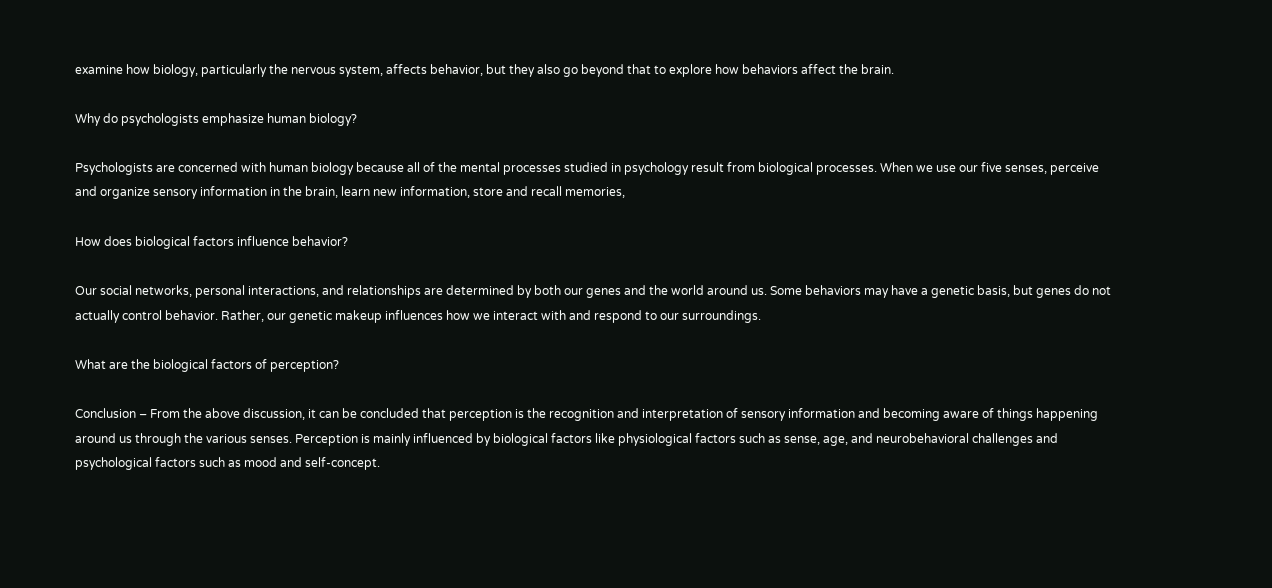examine how biology, particularly the nervous system, affects behavior, but they also go beyond that to explore how behaviors affect the brain.

Why do psychologists emphasize human biology?

Psychologists are concerned with human biology because all of the mental processes studied in psychology result from biological processes. When we use our five senses, perceive and organize sensory information in the brain, learn new information, store and recall memories,

How does biological factors influence behavior?

Our social networks, personal interactions, and relationships are determined by both our genes and the world around us. Some behaviors may have a genetic basis, but genes do not actually control behavior. Rather, our genetic makeup influences how we interact with and respond to our surroundings.

What are the biological factors of perception?

Conclusion – From the above discussion, it can be concluded that perception is the recognition and interpretation of sensory information and becoming aware of things happening around us through the various senses. Perception is mainly influenced by biological factors like physiological factors such as sense, age, and neurobehavioral challenges and psychological factors such as mood and self-concept.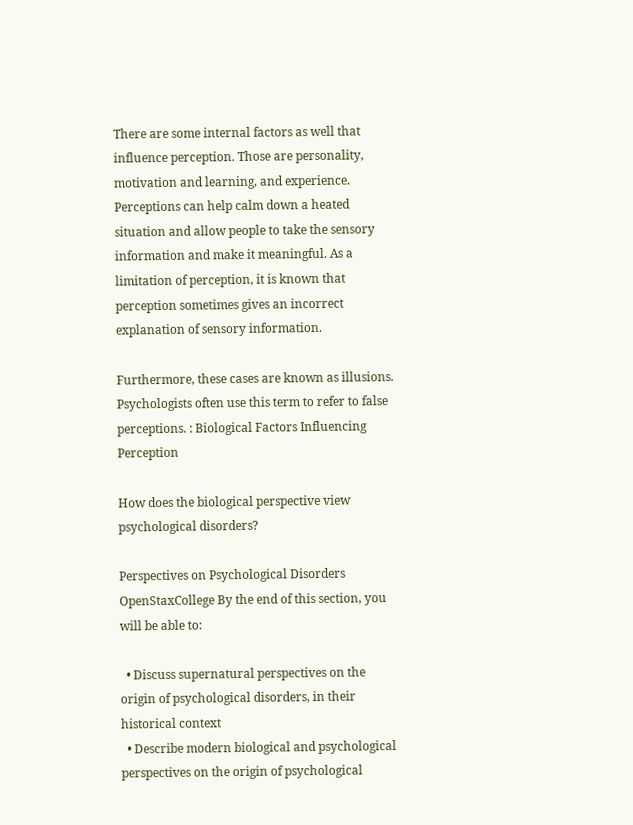There are some internal factors as well that influence perception. Those are personality, motivation and learning, and experience. Perceptions can help calm down a heated situation and allow people to take the sensory information and make it meaningful. As a limitation of perception, it is known that perception sometimes gives an incorrect explanation of sensory information.

Furthermore, these cases are known as illusions. Psychologists often use this term to refer to false perceptions. : Biological Factors Influencing Perception

How does the biological perspective view psychological disorders?

Perspectives on Psychological Disorders OpenStaxCollege By the end of this section, you will be able to:

  • Discuss supernatural perspectives on the origin of psychological disorders, in their historical context
  • Describe modern biological and psychological perspectives on the origin of psychological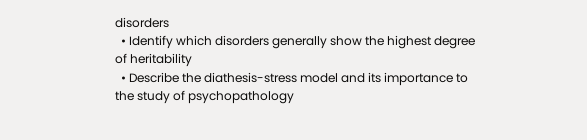disorders
  • Identify which disorders generally show the highest degree of heritability
  • Describe the diathesis-stress model and its importance to the study of psychopathology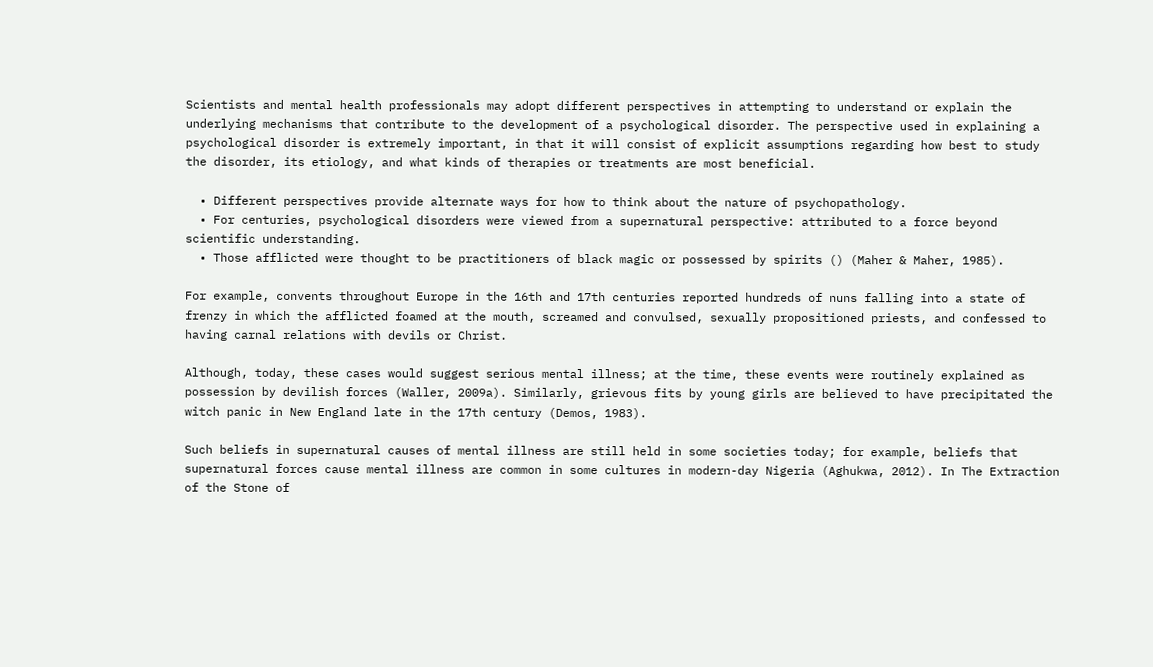Scientists and mental health professionals may adopt different perspectives in attempting to understand or explain the underlying mechanisms that contribute to the development of a psychological disorder. The perspective used in explaining a psychological disorder is extremely important, in that it will consist of explicit assumptions regarding how best to study the disorder, its etiology, and what kinds of therapies or treatments are most beneficial.

  • Different perspectives provide alternate ways for how to think about the nature of psychopathology.
  • For centuries, psychological disorders were viewed from a supernatural perspective: attributed to a force beyond scientific understanding.
  • Those afflicted were thought to be practitioners of black magic or possessed by spirits () (Maher & Maher, 1985).

For example, convents throughout Europe in the 16th and 17th centuries reported hundreds of nuns falling into a state of frenzy in which the afflicted foamed at the mouth, screamed and convulsed, sexually propositioned priests, and confessed to having carnal relations with devils or Christ.

Although, today, these cases would suggest serious mental illness; at the time, these events were routinely explained as possession by devilish forces (Waller, 2009a). Similarly, grievous fits by young girls are believed to have precipitated the witch panic in New England late in the 17th century (Demos, 1983).

Such beliefs in supernatural causes of mental illness are still held in some societies today; for example, beliefs that supernatural forces cause mental illness are common in some cultures in modern-day Nigeria (Aghukwa, 2012). In The Extraction of the Stone of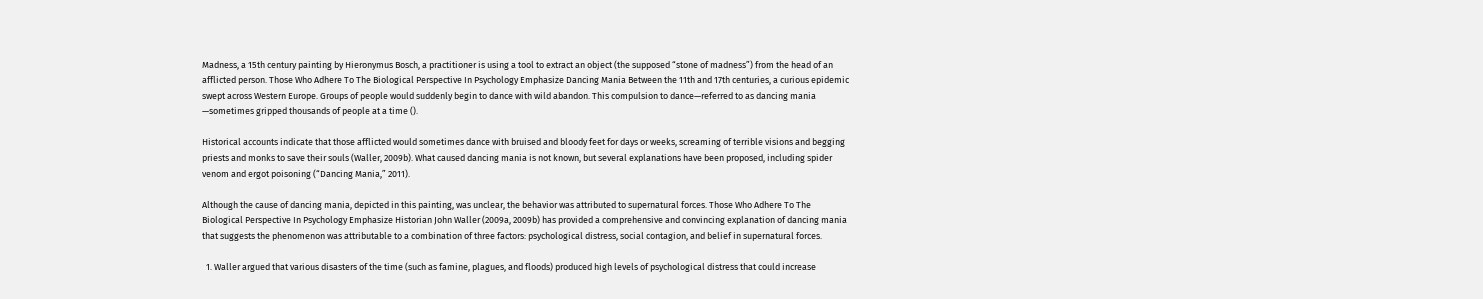Madness, a 15th century painting by Hieronymus Bosch, a practitioner is using a tool to extract an object (the supposed “stone of madness”) from the head of an afflicted person. Those Who Adhere To The Biological Perspective In Psychology Emphasize Dancing Mania Between the 11th and 17th centuries, a curious epidemic swept across Western Europe. Groups of people would suddenly begin to dance with wild abandon. This compulsion to dance—referred to as dancing mania —sometimes gripped thousands of people at a time ().

Historical accounts indicate that those afflicted would sometimes dance with bruised and bloody feet for days or weeks, screaming of terrible visions and begging priests and monks to save their souls (Waller, 2009b). What caused dancing mania is not known, but several explanations have been proposed, including spider venom and ergot poisoning (“Dancing Mania,” 2011).

Although the cause of dancing mania, depicted in this painting, was unclear, the behavior was attributed to supernatural forces. Those Who Adhere To The Biological Perspective In Psychology Emphasize Historian John Waller (2009a, 2009b) has provided a comprehensive and convincing explanation of dancing mania that suggests the phenomenon was attributable to a combination of three factors: psychological distress, social contagion, and belief in supernatural forces.

  1. Waller argued that various disasters of the time (such as famine, plagues, and floods) produced high levels of psychological distress that could increase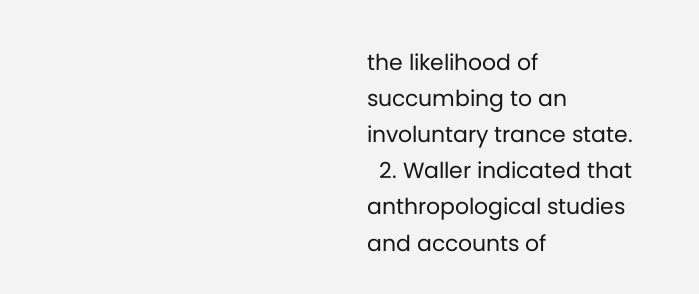the likelihood of succumbing to an involuntary trance state.
  2. Waller indicated that anthropological studies and accounts of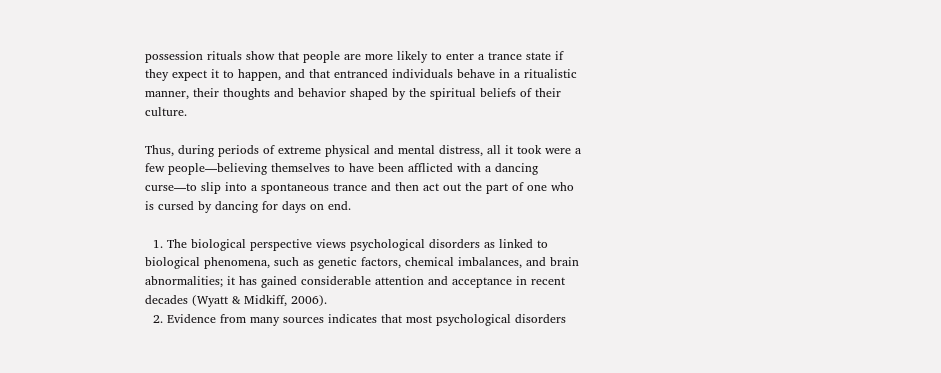possession rituals show that people are more likely to enter a trance state if they expect it to happen, and that entranced individuals behave in a ritualistic manner, their thoughts and behavior shaped by the spiritual beliefs of their culture.

Thus, during periods of extreme physical and mental distress, all it took were a few people—believing themselves to have been afflicted with a dancing curse—to slip into a spontaneous trance and then act out the part of one who is cursed by dancing for days on end.

  1. The biological perspective views psychological disorders as linked to biological phenomena, such as genetic factors, chemical imbalances, and brain abnormalities; it has gained considerable attention and acceptance in recent decades (Wyatt & Midkiff, 2006).
  2. Evidence from many sources indicates that most psychological disorders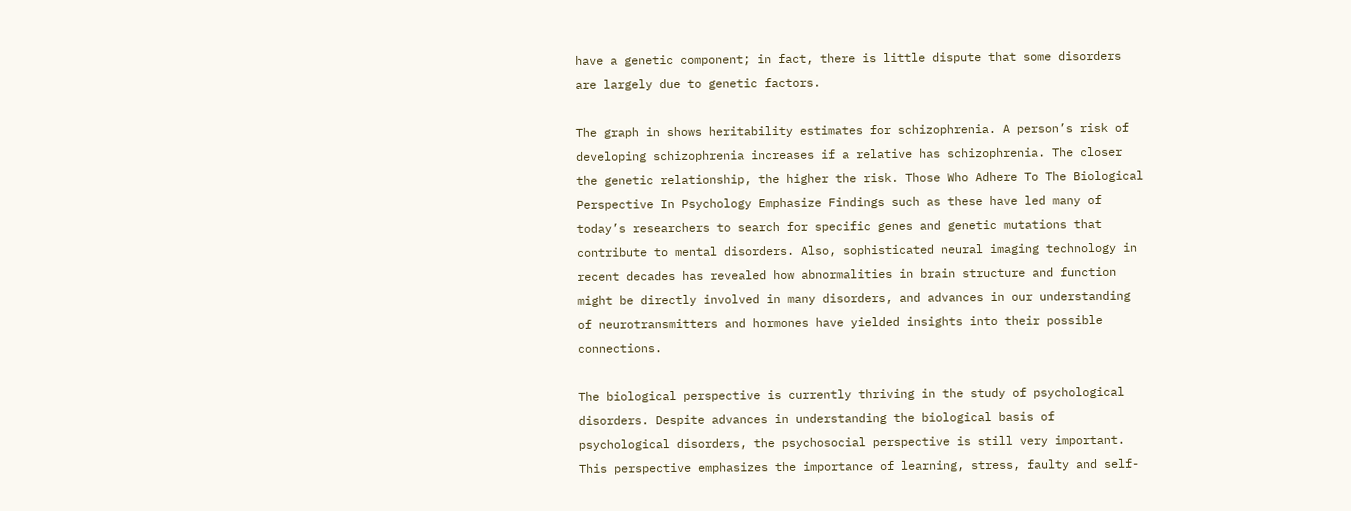have a genetic component; in fact, there is little dispute that some disorders are largely due to genetic factors.

The graph in shows heritability estimates for schizophrenia. A person’s risk of developing schizophrenia increases if a relative has schizophrenia. The closer the genetic relationship, the higher the risk. Those Who Adhere To The Biological Perspective In Psychology Emphasize Findings such as these have led many of today’s researchers to search for specific genes and genetic mutations that contribute to mental disorders. Also, sophisticated neural imaging technology in recent decades has revealed how abnormalities in brain structure and function might be directly involved in many disorders, and advances in our understanding of neurotransmitters and hormones have yielded insights into their possible connections.

The biological perspective is currently thriving in the study of psychological disorders. Despite advances in understanding the biological basis of psychological disorders, the psychosocial perspective is still very important. This perspective emphasizes the importance of learning, stress, faulty and self-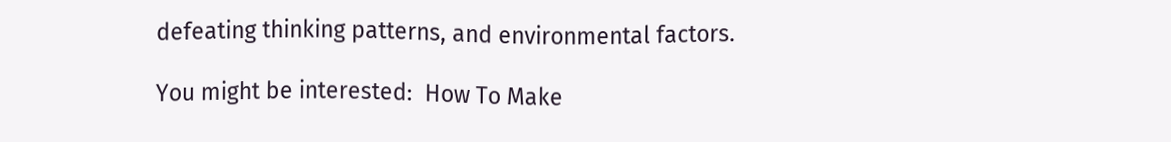defeating thinking patterns, and environmental factors.

You might be interested:  How To Make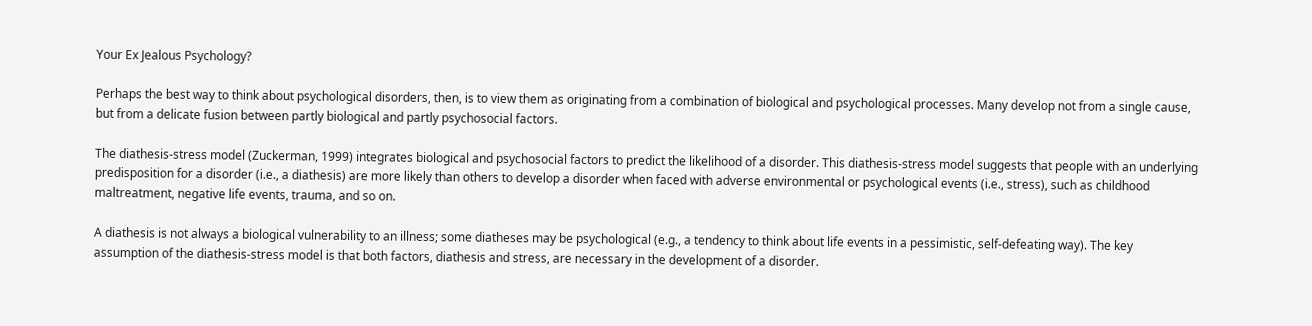Your Ex Jealous Psychology?

Perhaps the best way to think about psychological disorders, then, is to view them as originating from a combination of biological and psychological processes. Many develop not from a single cause, but from a delicate fusion between partly biological and partly psychosocial factors.

The diathesis-stress model (Zuckerman, 1999) integrates biological and psychosocial factors to predict the likelihood of a disorder. This diathesis-stress model suggests that people with an underlying predisposition for a disorder (i.e., a diathesis) are more likely than others to develop a disorder when faced with adverse environmental or psychological events (i.e., stress), such as childhood maltreatment, negative life events, trauma, and so on.

A diathesis is not always a biological vulnerability to an illness; some diatheses may be psychological (e.g., a tendency to think about life events in a pessimistic, self-defeating way). The key assumption of the diathesis-stress model is that both factors, diathesis and stress, are necessary in the development of a disorder.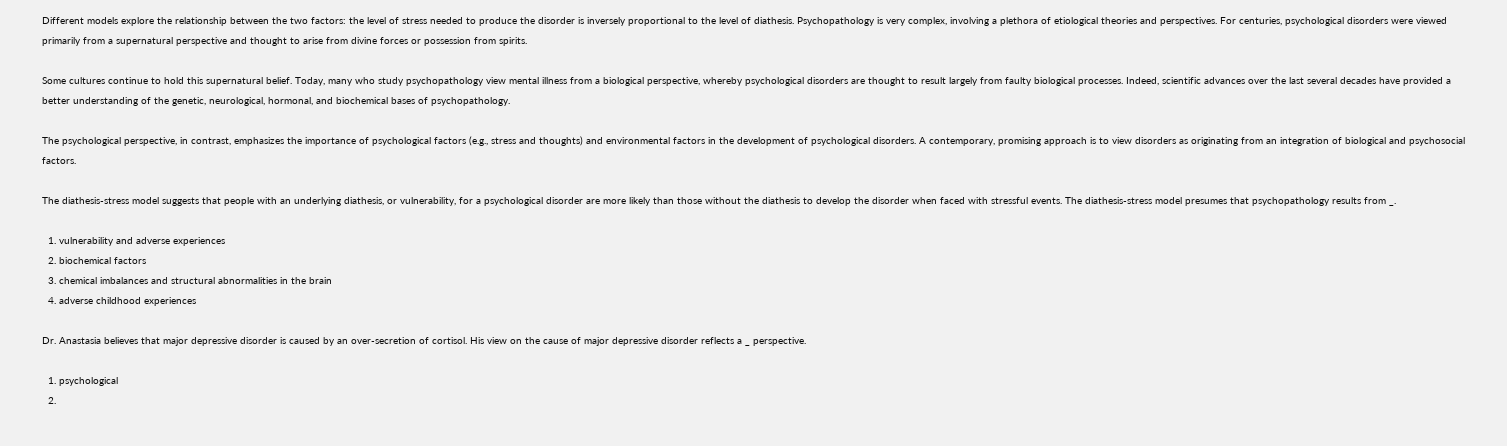Different models explore the relationship between the two factors: the level of stress needed to produce the disorder is inversely proportional to the level of diathesis. Psychopathology is very complex, involving a plethora of etiological theories and perspectives. For centuries, psychological disorders were viewed primarily from a supernatural perspective and thought to arise from divine forces or possession from spirits.

Some cultures continue to hold this supernatural belief. Today, many who study psychopathology view mental illness from a biological perspective, whereby psychological disorders are thought to result largely from faulty biological processes. Indeed, scientific advances over the last several decades have provided a better understanding of the genetic, neurological, hormonal, and biochemical bases of psychopathology.

The psychological perspective, in contrast, emphasizes the importance of psychological factors (e.g., stress and thoughts) and environmental factors in the development of psychological disorders. A contemporary, promising approach is to view disorders as originating from an integration of biological and psychosocial factors.

The diathesis-stress model suggests that people with an underlying diathesis, or vulnerability, for a psychological disorder are more likely than those without the diathesis to develop the disorder when faced with stressful events. The diathesis-stress model presumes that psychopathology results from _.

  1. vulnerability and adverse experiences
  2. biochemical factors
  3. chemical imbalances and structural abnormalities in the brain
  4. adverse childhood experiences

Dr. Anastasia believes that major depressive disorder is caused by an over-secretion of cortisol. His view on the cause of major depressive disorder reflects a _ perspective.

  1. psychological
  2.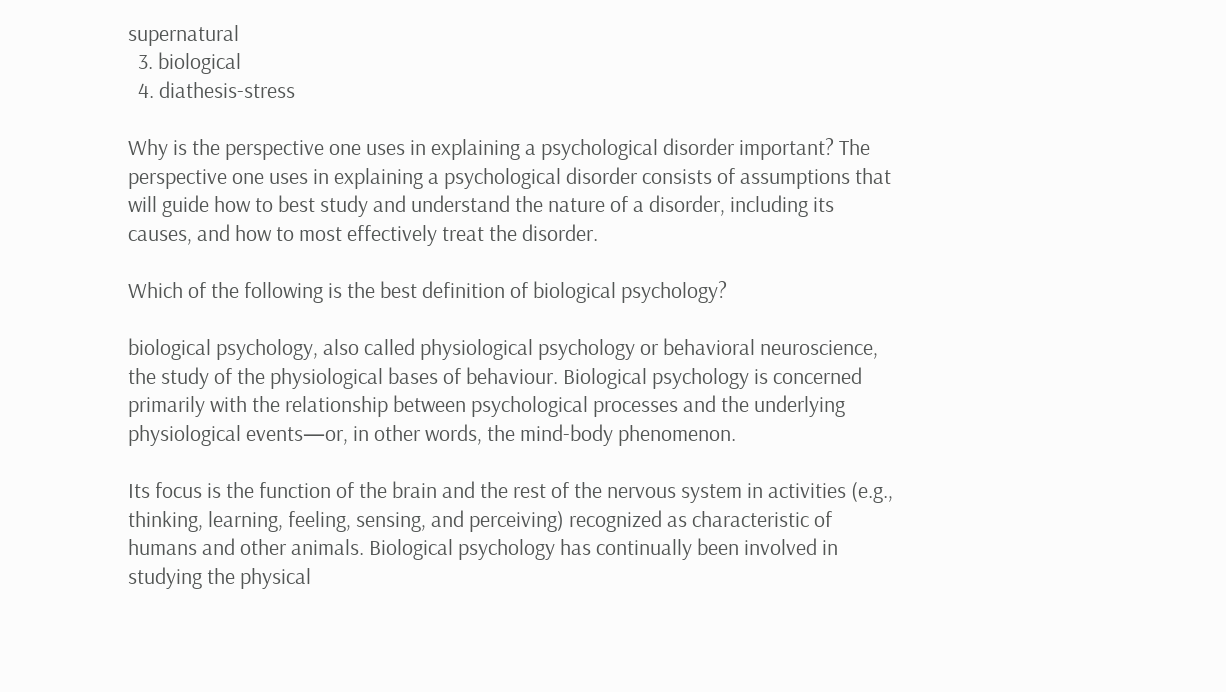supernatural
  3. biological
  4. diathesis-stress

Why is the perspective one uses in explaining a psychological disorder important? The perspective one uses in explaining a psychological disorder consists of assumptions that will guide how to best study and understand the nature of a disorder, including its causes, and how to most effectively treat the disorder.

Which of the following is the best definition of biological psychology?

biological psychology, also called physiological psychology or behavioral neuroscience, the study of the physiological bases of behaviour. Biological psychology is concerned primarily with the relationship between psychological processes and the underlying physiological events—or, in other words, the mind-body phenomenon.

Its focus is the function of the brain and the rest of the nervous system in activities (e.g., thinking, learning, feeling, sensing, and perceiving) recognized as characteristic of humans and other animals. Biological psychology has continually been involved in studying the physical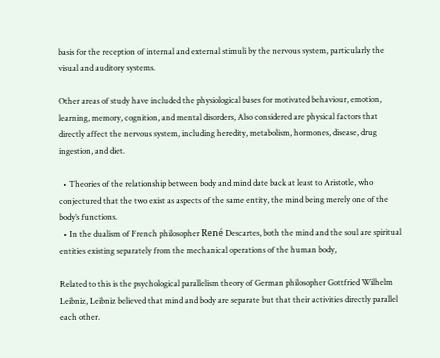basis for the reception of internal and external stimuli by the nervous system, particularly the visual and auditory systems.

Other areas of study have included the physiological bases for motivated behaviour, emotion, learning, memory, cognition, and mental disorders, Also considered are physical factors that directly affect the nervous system, including heredity, metabolism, hormones, disease, drug ingestion, and diet.

  • Theories of the relationship between body and mind date back at least to Aristotle, who conjectured that the two exist as aspects of the same entity, the mind being merely one of the body’s functions.
  • In the dualism of French philosopher René Descartes, both the mind and the soul are spiritual entities existing separately from the mechanical operations of the human body,

Related to this is the psychological parallelism theory of German philosopher Gottfried Wilhelm Leibniz, Leibniz believed that mind and body are separate but that their activities directly parallel each other.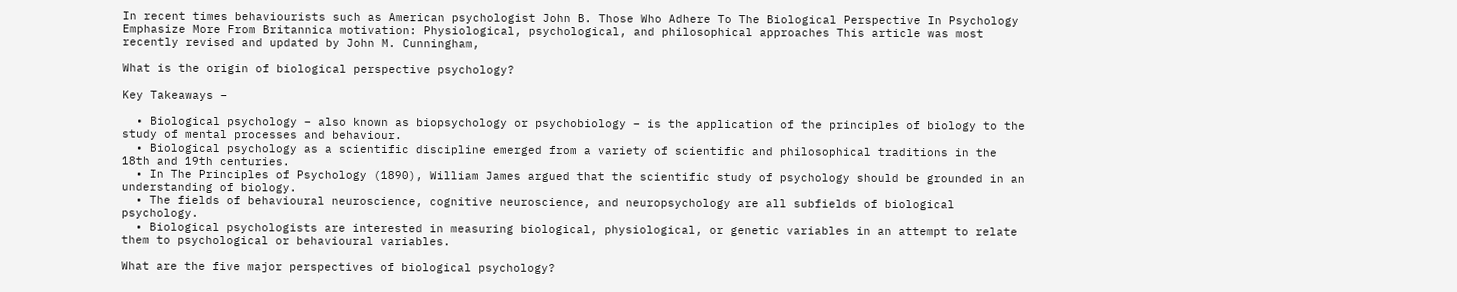In recent times behaviourists such as American psychologist John B. Those Who Adhere To The Biological Perspective In Psychology Emphasize More From Britannica motivation: Physiological, psychological, and philosophical approaches This article was most recently revised and updated by John M. Cunningham,

What is the origin of biological perspective psychology?

Key Takeaways –

  • Biological psychology – also known as biopsychology or psychobiology – is the application of the principles of biology to the study of mental processes and behaviour.
  • Biological psychology as a scientific discipline emerged from a variety of scientific and philosophical traditions in the 18th and 19th centuries.
  • In The Principles of Psychology (1890), William James argued that the scientific study of psychology should be grounded in an understanding of biology.
  • The fields of behavioural neuroscience, cognitive neuroscience, and neuropsychology are all subfields of biological psychology.
  • Biological psychologists are interested in measuring biological, physiological, or genetic variables in an attempt to relate them to psychological or behavioural variables.

What are the five major perspectives of biological psychology?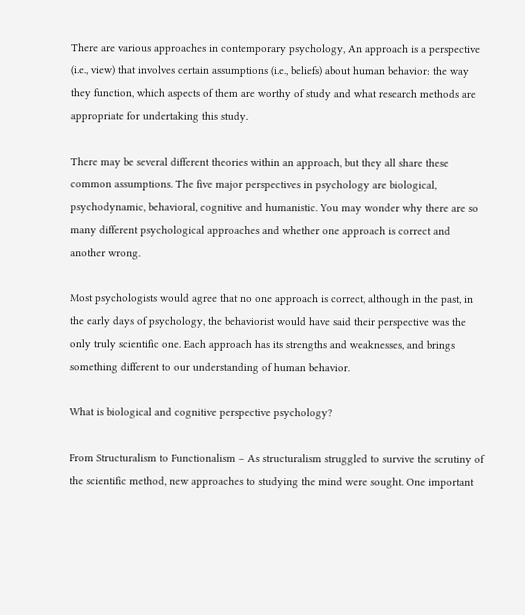There are various approaches in contemporary psychology, An approach is a perspective (i.e., view) that involves certain assumptions (i.e., beliefs) about human behavior: the way they function, which aspects of them are worthy of study and what research methods are appropriate for undertaking this study.

There may be several different theories within an approach, but they all share these common assumptions. The five major perspectives in psychology are biological, psychodynamic, behavioral, cognitive and humanistic. You may wonder why there are so many different psychological approaches and whether one approach is correct and another wrong.

Most psychologists would agree that no one approach is correct, although in the past, in the early days of psychology, the behaviorist would have said their perspective was the only truly scientific one. Each approach has its strengths and weaknesses, and brings something different to our understanding of human behavior.

What is biological and cognitive perspective psychology?

From Structuralism to Functionalism – As structuralism struggled to survive the scrutiny of the scientific method, new approaches to studying the mind were sought. One important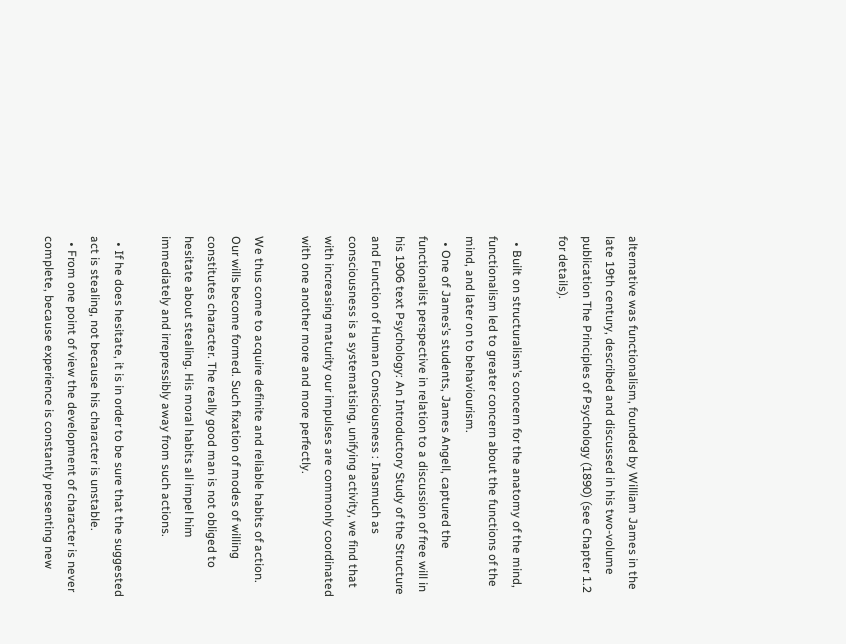alternative was functionalism, founded by William James in the late 19th century, described and discussed in his two-volume publication The Principles of Psychology (1890) (see Chapter 1.2 for details).

  • Built on structuralism’s concern for the anatomy of the mind, functionalism led to greater concern about the functions of the mind, and later on to behaviourism.
  • One of James’s students, James Angell, captured the functionalist perspective in relation to a discussion of free will in his 1906 text Psychology: An Introductory Study of the Structure and Function of Human Consciousness : Inasmuch as consciousness is a systematising, unifying activity, we find that with increasing maturity our impulses are commonly coordinated with one another more and more perfectly.

We thus come to acquire definite and reliable habits of action. Our wills become formed. Such fixation of modes of willing constitutes character. The really good man is not obliged to hesitate about stealing. His moral habits all impel him immediately and irrepressibly away from such actions.

  • If he does hesitate, it is in order to be sure that the suggested act is stealing, not because his character is unstable.
  • From one point of view the development of character is never complete, because experience is constantly presenting new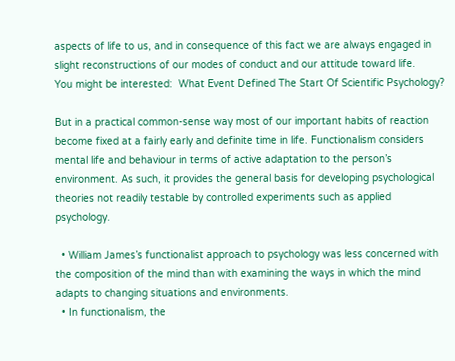aspects of life to us, and in consequence of this fact we are always engaged in slight reconstructions of our modes of conduct and our attitude toward life.
You might be interested:  What Event Defined The Start Of Scientific Psychology?

But in a practical common-sense way most of our important habits of reaction become fixed at a fairly early and definite time in life. Functionalism considers mental life and behaviour in terms of active adaptation to the person’s environment. As such, it provides the general basis for developing psychological theories not readily testable by controlled experiments such as applied psychology.

  • William James’s functionalist approach to psychology was less concerned with the composition of the mind than with examining the ways in which the mind adapts to changing situations and environments.
  • In functionalism, the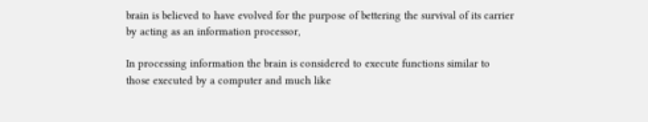brain is believed to have evolved for the purpose of bettering the survival of its carrier by acting as an information processor,

In processing information the brain is considered to execute functions similar to those executed by a computer and much like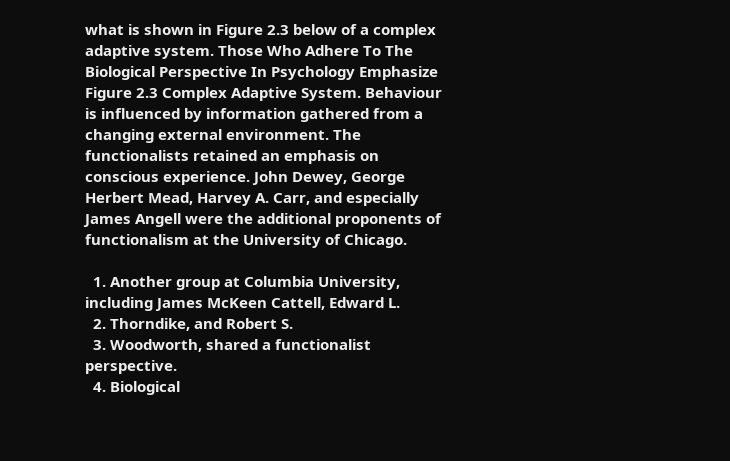what is shown in Figure 2.3 below of a complex adaptive system. Those Who Adhere To The Biological Perspective In Psychology Emphasize Figure 2.3 Complex Adaptive System. Behaviour is influenced by information gathered from a changing external environment. The functionalists retained an emphasis on conscious experience. John Dewey, George Herbert Mead, Harvey A. Carr, and especially James Angell were the additional proponents of functionalism at the University of Chicago.

  1. Another group at Columbia University, including James McKeen Cattell, Edward L.
  2. Thorndike, and Robert S.
  3. Woodworth, shared a functionalist perspective.
  4. Biological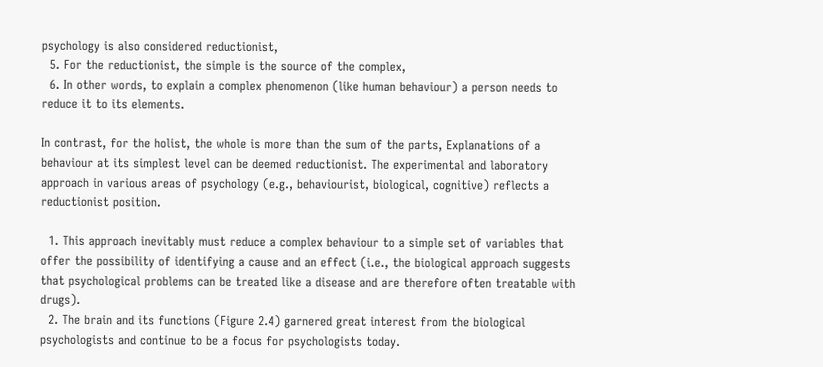psychology is also considered reductionist,
  5. For the reductionist, the simple is the source of the complex,
  6. In other words, to explain a complex phenomenon (like human behaviour) a person needs to reduce it to its elements.

In contrast, for the holist, the whole is more than the sum of the parts, Explanations of a behaviour at its simplest level can be deemed reductionist. The experimental and laboratory approach in various areas of psychology (e.g., behaviourist, biological, cognitive) reflects a reductionist position.

  1. This approach inevitably must reduce a complex behaviour to a simple set of variables that offer the possibility of identifying a cause and an effect (i.e., the biological approach suggests that psychological problems can be treated like a disease and are therefore often treatable with drugs).
  2. The brain and its functions (Figure 2.4) garnered great interest from the biological psychologists and continue to be a focus for psychologists today.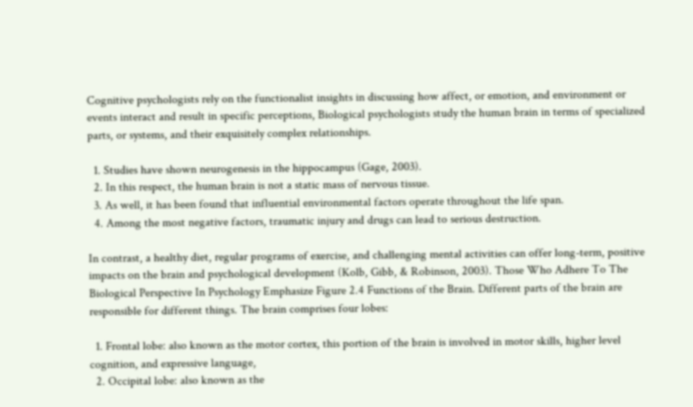Cognitive psychologists rely on the functionalist insights in discussing how affect, or emotion, and environment or events interact and result in specific perceptions, Biological psychologists study the human brain in terms of specialized parts, or systems, and their exquisitely complex relationships.

  1. Studies have shown neurogenesis in the hippocampus (Gage, 2003).
  2. In this respect, the human brain is not a static mass of nervous tissue.
  3. As well, it has been found that influential environmental factors operate throughout the life span.
  4. Among the most negative factors, traumatic injury and drugs can lead to serious destruction.

In contrast, a healthy diet, regular programs of exercise, and challenging mental activities can offer long-term, positive impacts on the brain and psychological development (Kolb, Gibb, & Robinson, 2003). Those Who Adhere To The Biological Perspective In Psychology Emphasize Figure 2.4 Functions of the Brain. Different parts of the brain are responsible for different things. The brain comprises four lobes:

  1. Frontal lobe: also known as the motor cortex, this portion of the brain is involved in motor skills, higher level cognition, and expressive language,
  2. Occipital lobe: also known as the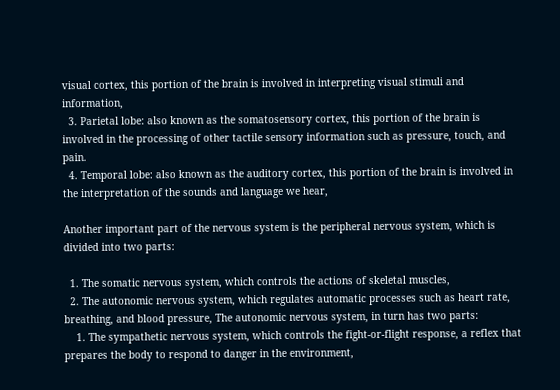visual cortex, this portion of the brain is involved in interpreting visual stimuli and information,
  3. Parietal lobe: also known as the somatosensory cortex, this portion of the brain is involved in the processing of other tactile sensory information such as pressure, touch, and pain.
  4. Temporal lobe: also known as the auditory cortex, this portion of the brain is involved in the interpretation of the sounds and language we hear,

Another important part of the nervous system is the peripheral nervous system, which is divided into two parts:

  1. The somatic nervous system, which controls the actions of skeletal muscles,
  2. The autonomic nervous system, which regulates automatic processes such as heart rate, breathing, and blood pressure, The autonomic nervous system, in turn has two parts:
    1. The sympathetic nervous system, which controls the fight-or-flight response, a reflex that prepares the body to respond to danger in the environment,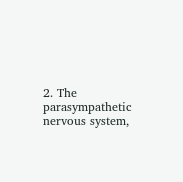2. The parasympathetic nervous system,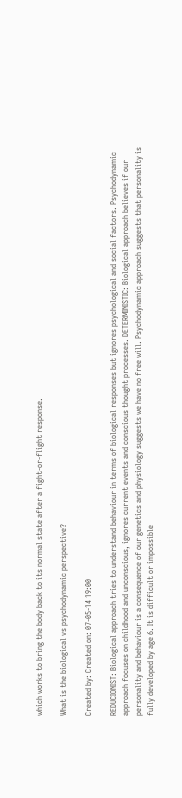which works to bring the body back to its normal state after a fight-or-flight response.

What is the biological vs psychodynamic perspective?

Created by: Created on: 07-05-14 19:00

REDUCIONIST: Biological approach tries to understand behaviour in terms of biological responses but ignores psychological and social factors. Psychodynamic approach focuses on childhood and unconscious, ignores current events and conscious thought processes. DETERMINISTIC: Biological approach believes if our personality and behaviour is a consequence of our genetics and physiology suggests we have no free will. Psychodynamic approach suggests that personality is fully developed by age 6. It is difficult or impossible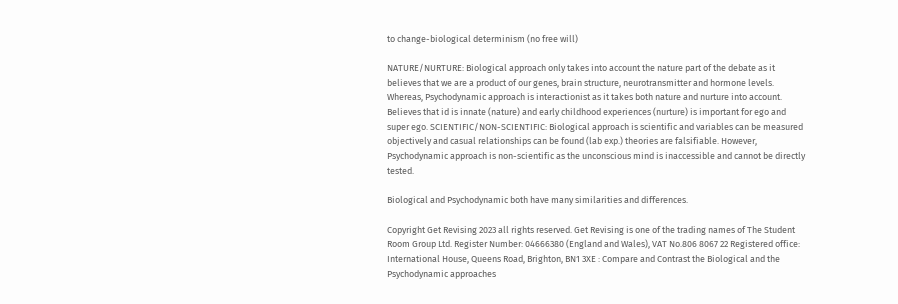to change-biological determinism (no free will)

NATURE/NURTURE: Biological approach only takes into account the nature part of the debate as it believes that we are a product of our genes, brain structure, neurotransmitter and hormone levels. Whereas, Psychodynamic approach is interactionist as it takes both nature and nurture into account. Believes that id is innate (nature) and early childhood experiences (nurture) is important for ego and super ego. SCIENTIFIC/NON-SCIENTIFIC: Biological approach is scientific and variables can be measured objectively and casual relationships can be found (lab exp.) theories are falsifiable. However, Psychodynamic approach is non-scientific as the unconscious mind is inaccessible and cannot be directly tested.

Biological and Psychodynamic both have many similarities and differences.

Copyright Get Revising 2023 all rights reserved. Get Revising is one of the trading names of The Student Room Group Ltd. Register Number: 04666380 (England and Wales), VAT No.806 8067 22 Registered office: International House, Queens Road, Brighton, BN1 3XE : Compare and Contrast the Biological and the Psychodynamic approaches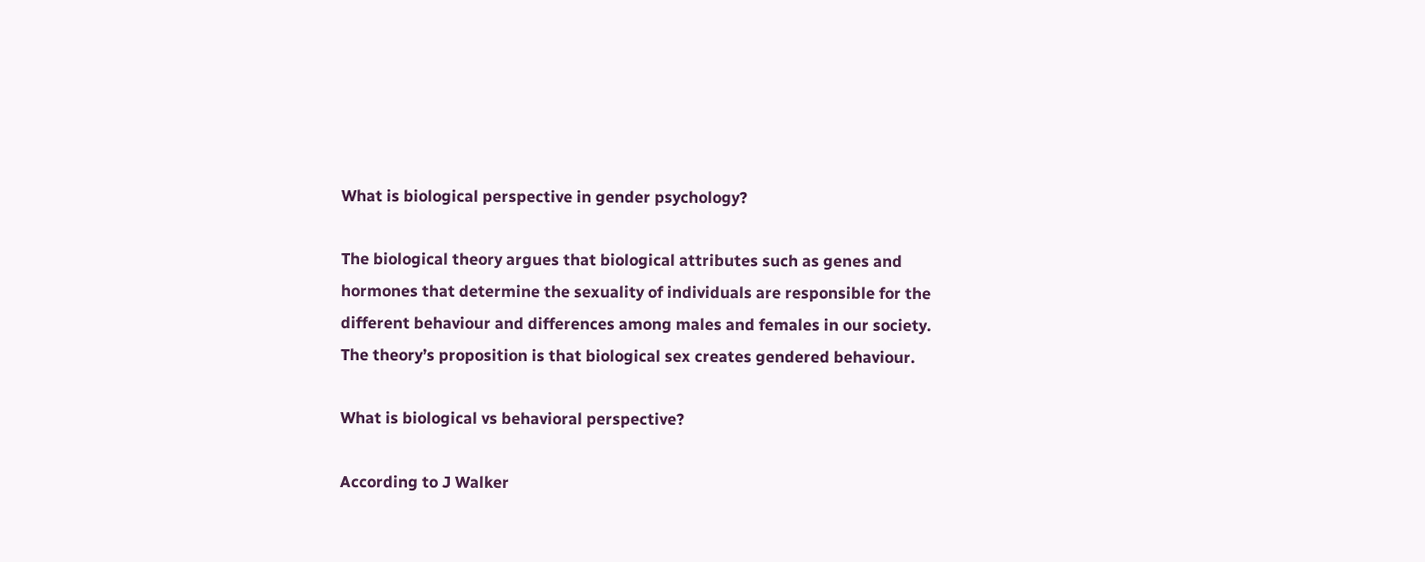What is biological perspective in gender psychology?

The biological theory argues that biological attributes such as genes and hormones that determine the sexuality of individuals are responsible for the different behaviour and differences among males and females in our society. The theory’s proposition is that biological sex creates gendered behaviour.

What is biological vs behavioral perspective?

According to J Walker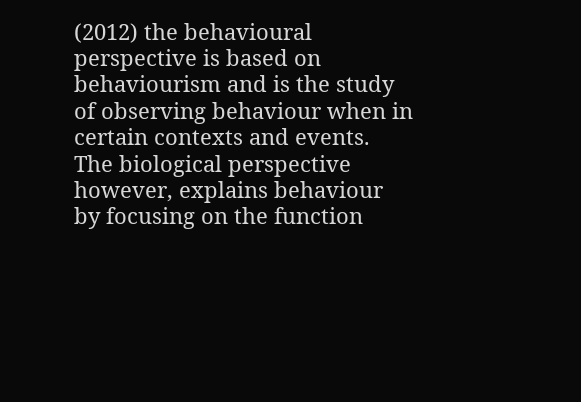(2012) the behavioural perspective is based on behaviourism and is the study of observing behaviour when in certain contexts and events. The biological perspective however, explains behaviour by focusing on the function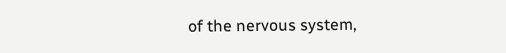of the nervous system,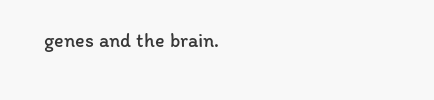genes and the brain.